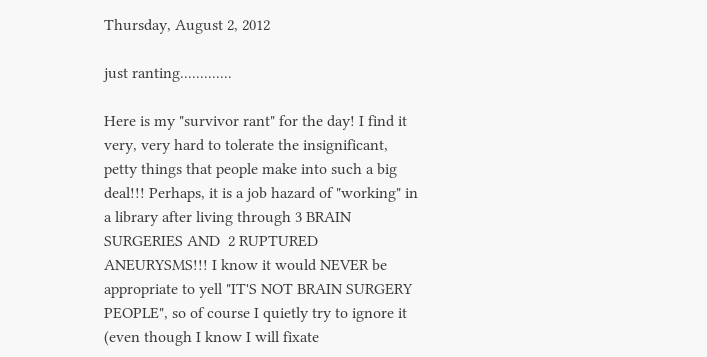Thursday, August 2, 2012

just ranting.............

Here is my "survivor rant" for the day! I find it very, very hard to tolerate the insignificant, petty things that people make into such a big deal!!! Perhaps, it is a job hazard of "working" in a library after living through 3 BRAIN SURGERIES AND  2 RUPTURED ANEURYSMS!!! I know it would NEVER be appropriate to yell "IT'S NOT BRAIN SURGERY PEOPLE", so of course I quietly try to ignore it (even though I know I will fixate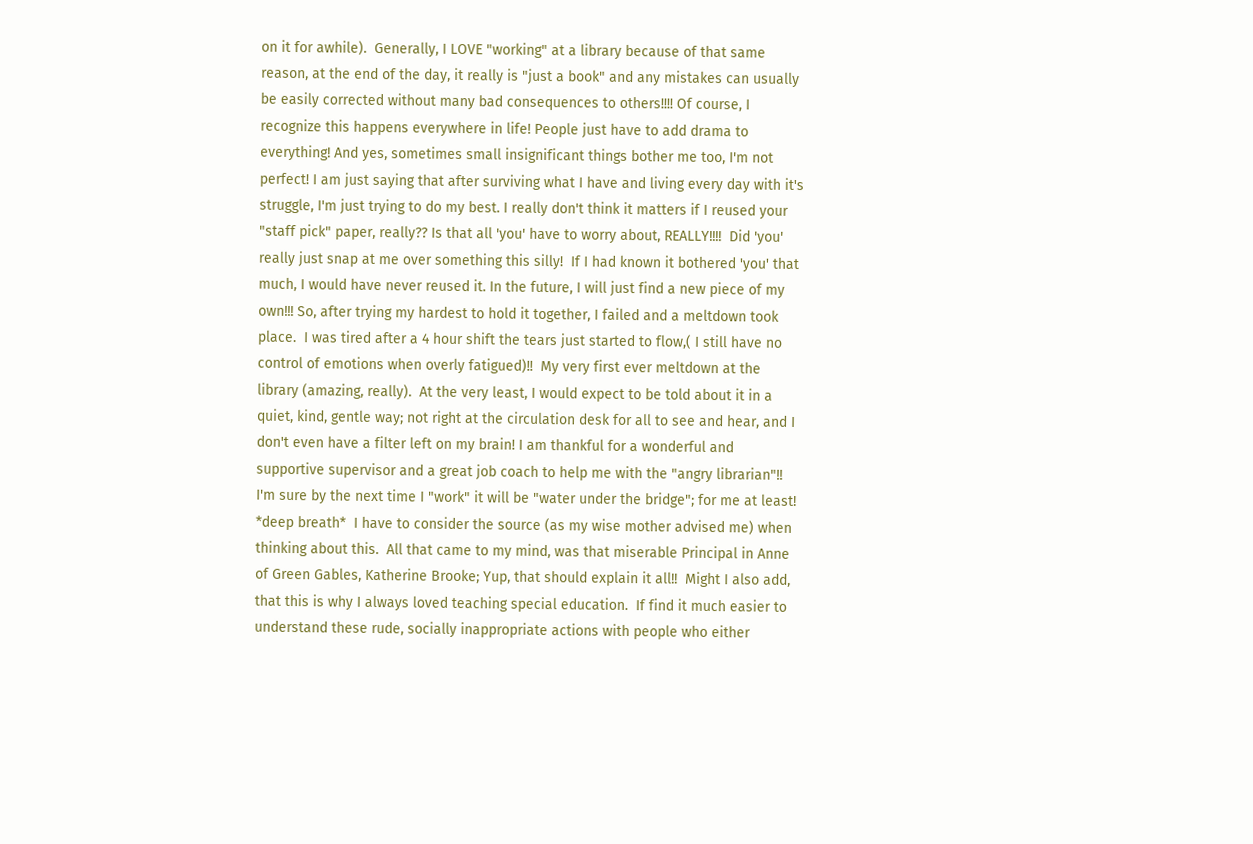on it for awhile).  Generally, I LOVE "working" at a library because of that same reason, at the end of the day, it really is "just a book" and any mistakes can usually be easily corrected without many bad consequences to others!!!! Of course, I recognize this happens everywhere in life! People just have to add drama to everything! And yes, sometimes small insignificant things bother me too, I'm not perfect! I am just saying that after surviving what I have and living every day with it's struggle, I'm just trying to do my best. I really don't think it matters if I reused your "staff pick" paper, really?? Is that all 'you' have to worry about, REALLY!!!!  Did 'you' really just snap at me over something this silly!  If I had known it bothered 'you' that much, I would have never reused it. In the future, I will just find a new piece of my own!!! So, after trying my hardest to hold it together, I failed and a meltdown took place.  I was tired after a 4 hour shift the tears just started to flow,( I still have no control of emotions when overly fatigued)!!  My very first ever meltdown at the library (amazing, really).  At the very least, I would expect to be told about it in a quiet, kind, gentle way; not right at the circulation desk for all to see and hear, and I don't even have a filter left on my brain! I am thankful for a wonderful and supportive supervisor and a great job coach to help me with the "angry librarian"!! I'm sure by the next time I "work" it will be "water under the bridge"; for me at least! *deep breath*  I have to consider the source (as my wise mother advised me) when thinking about this.  All that came to my mind, was that miserable Principal in Anne of Green Gables, Katherine Brooke; Yup, that should explain it all!!  Might I also add, that this is why I always loved teaching special education.  If find it much easier to understand these rude, socially inappropriate actions with people who either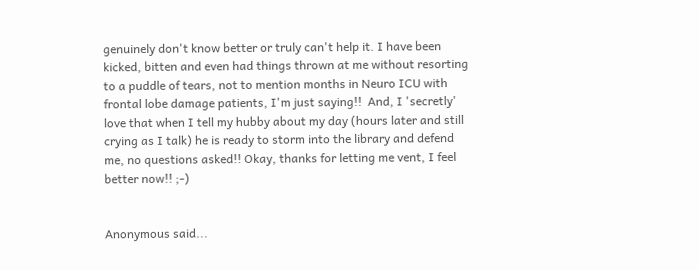genuinely don't know better or truly can't help it. I have been kicked, bitten and even had things thrown at me without resorting to a puddle of tears, not to mention months in Neuro ICU with frontal lobe damage patients, I'm just saying!!  And, I 'secretly' love that when I tell my hubby about my day (hours later and still crying as I talk) he is ready to storm into the library and defend me, no questions asked!! Okay, thanks for letting me vent, I feel better now!! ;-)


Anonymous said...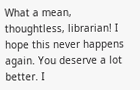What a mean, thoughtless, librarian! I hope this never happens again. You deserve a lot better. I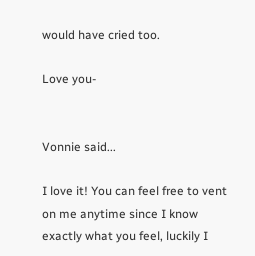would have cried too.

Love you-


Vonnie said...

I love it! You can feel free to vent on me anytime since I know exactly what you feel, luckily I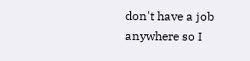don't have a job anywhere so I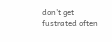don't get fustrated often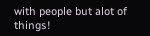with people but alot of things!